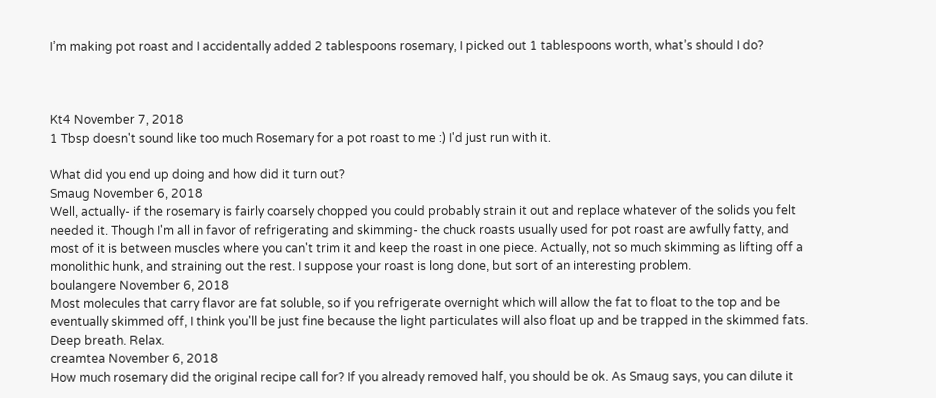I’m making pot roast and I accidentally added 2 tablespoons rosemary, I picked out 1 tablespoons worth, what’s should I do?



Kt4 November 7, 2018
1 Tbsp doesn't sound like too much Rosemary for a pot roast to me :) I'd just run with it.

What did you end up doing and how did it turn out?
Smaug November 6, 2018
Well, actually- if the rosemary is fairly coarsely chopped you could probably strain it out and replace whatever of the solids you felt needed it. Though I'm all in favor of refrigerating and skimming- the chuck roasts usually used for pot roast are awfully fatty, and most of it is between muscles where you can't trim it and keep the roast in one piece. Actually, not so much skimming as lifting off a monolithic hunk, and straining out the rest. I suppose your roast is long done, but sort of an interesting problem.
boulangere November 6, 2018
Most molecules that carry flavor are fat soluble, so if you refrigerate overnight which will allow the fat to float to the top and be eventually skimmed off, I think you'll be just fine because the light particulates will also float up and be trapped in the skimmed fats. Deep breath. Relax.
creamtea November 6, 2018
How much rosemary did the original recipe call for? If you already removed half, you should be ok. As Smaug says, you can dilute it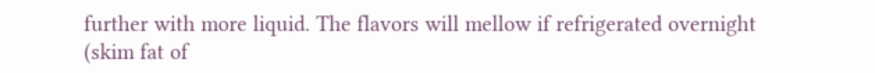further with more liquid. The flavors will mellow if refrigerated overnight (skim fat of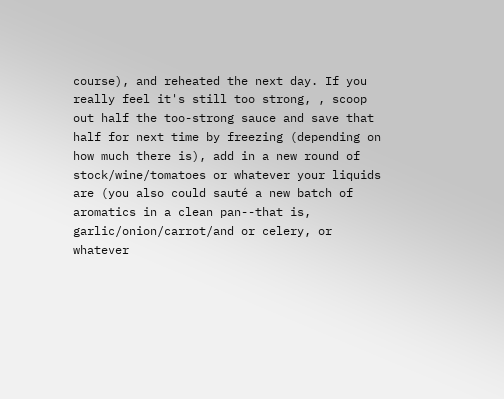course), and reheated the next day. If you really feel it's still too strong, , scoop out half the too-strong sauce and save that half for next time by freezing (depending on how much there is), add in a new round of stock/wine/tomatoes or whatever your liquids are (you also could sauté a new batch of aromatics in a clean pan--that is, garlic/onion/carrot/and or celery, or whatever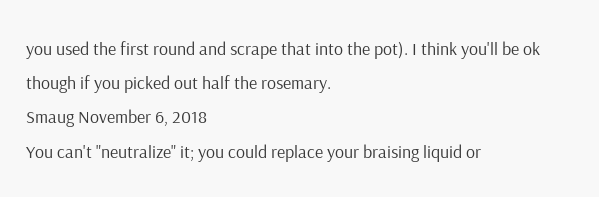you used the first round and scrape that into the pot). I think you'll be ok though if you picked out half the rosemary.
Smaug November 6, 2018
You can't "neutralize" it; you could replace your braising liquid or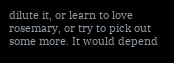dilute it, or learn to love rosemary, or try to pick out some more. It would depend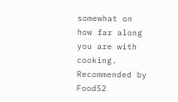somewhat on how far along you are with cooking.
Recommended by Food52